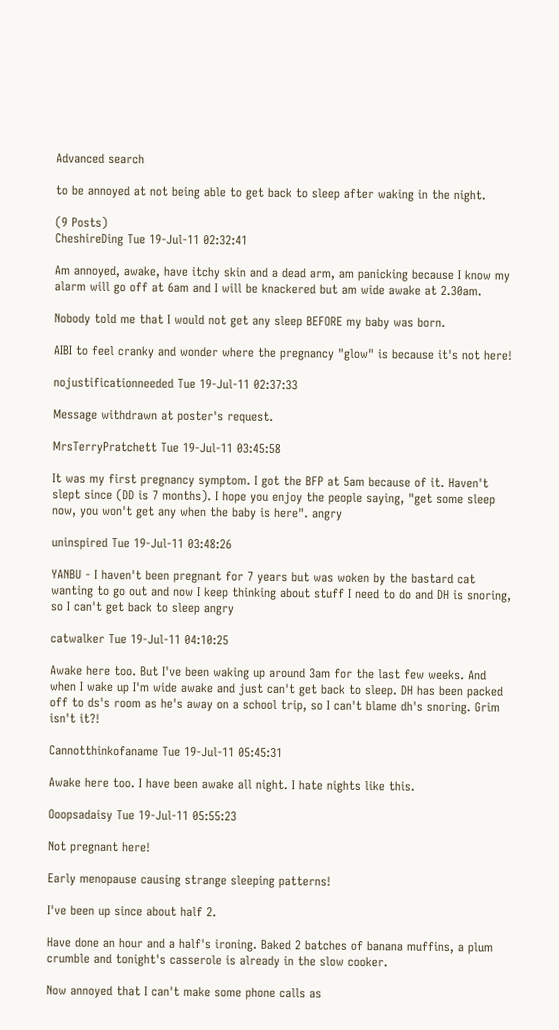Advanced search

to be annoyed at not being able to get back to sleep after waking in the night.

(9 Posts)
CheshireDing Tue 19-Jul-11 02:32:41

Am annoyed, awake, have itchy skin and a dead arm, am panicking because I know my alarm will go off at 6am and I will be knackered but am wide awake at 2.30am.

Nobody told me that I would not get any sleep BEFORE my baby was born.

AIBI to feel cranky and wonder where the pregnancy "glow" is because it's not here!

nojustificationneeded Tue 19-Jul-11 02:37:33

Message withdrawn at poster's request.

MrsTerryPratchett Tue 19-Jul-11 03:45:58

It was my first pregnancy symptom. I got the BFP at 5am because of it. Haven't slept since (DD is 7 months). I hope you enjoy the people saying, "get some sleep now, you won't get any when the baby is here". angry

uninspired Tue 19-Jul-11 03:48:26

YANBU - I haven't been pregnant for 7 years but was woken by the bastard cat wanting to go out and now I keep thinking about stuff I need to do and DH is snoring, so I can't get back to sleep angry

catwalker Tue 19-Jul-11 04:10:25

Awake here too. But I've been waking up around 3am for the last few weeks. And when I wake up I'm wide awake and just can't get back to sleep. DH has been packed off to ds's room as he's away on a school trip, so I can't blame dh's snoring. Grim isn't it?!

Cannotthinkofaname Tue 19-Jul-11 05:45:31

Awake here too. I have been awake all night. I hate nights like this.

Ooopsadaisy Tue 19-Jul-11 05:55:23

Not pregnant here!

Early menopause causing strange sleeping patterns!

I've been up since about half 2.

Have done an hour and a half's ironing. Baked 2 batches of banana muffins, a plum crumble and tonight's casserole is already in the slow cooker.

Now annoyed that I can't make some phone calls as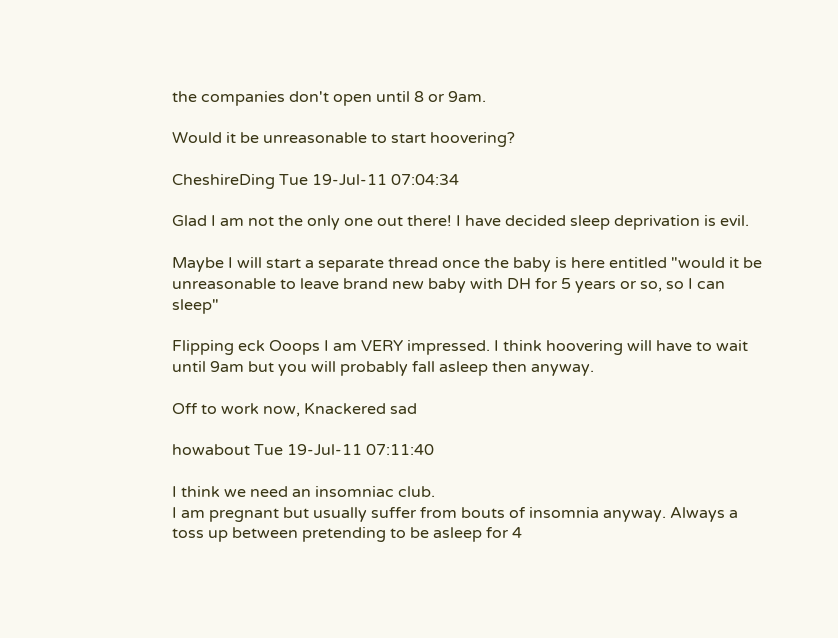the companies don't open until 8 or 9am.

Would it be unreasonable to start hoovering?

CheshireDing Tue 19-Jul-11 07:04:34

Glad I am not the only one out there! I have decided sleep deprivation is evil.

Maybe I will start a separate thread once the baby is here entitled "would it be unreasonable to leave brand new baby with DH for 5 years or so, so I can sleep"

Flipping eck Ooops I am VERY impressed. I think hoovering will have to wait until 9am but you will probably fall asleep then anyway.

Off to work now, Knackered sad

howabout Tue 19-Jul-11 07:11:40

I think we need an insomniac club.
I am pregnant but usually suffer from bouts of insomnia anyway. Always a toss up between pretending to be asleep for 4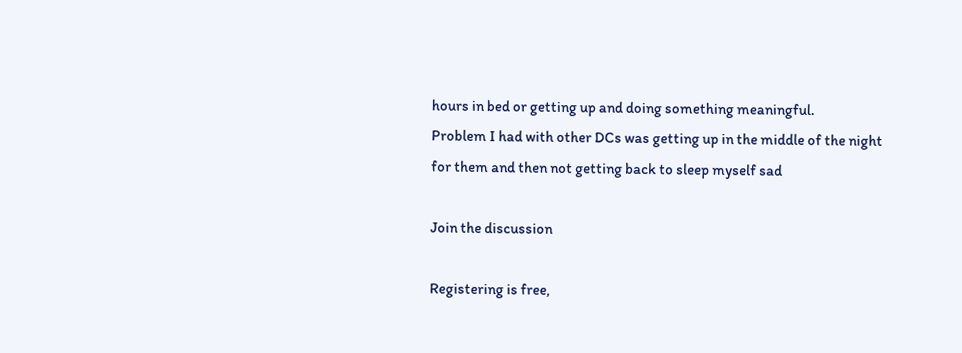hours in bed or getting up and doing something meaningful.
Problem I had with other DCs was getting up in the middle of the night for them and then not getting back to sleep myself sad

Join the discussion

Registering is free,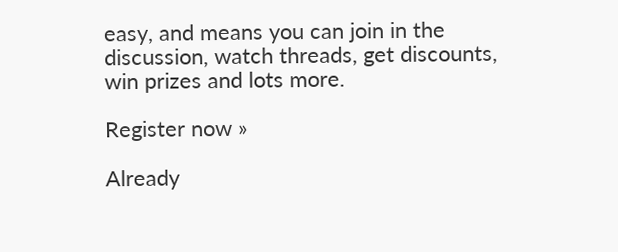easy, and means you can join in the discussion, watch threads, get discounts, win prizes and lots more.

Register now »

Already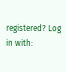registered? Log in with: